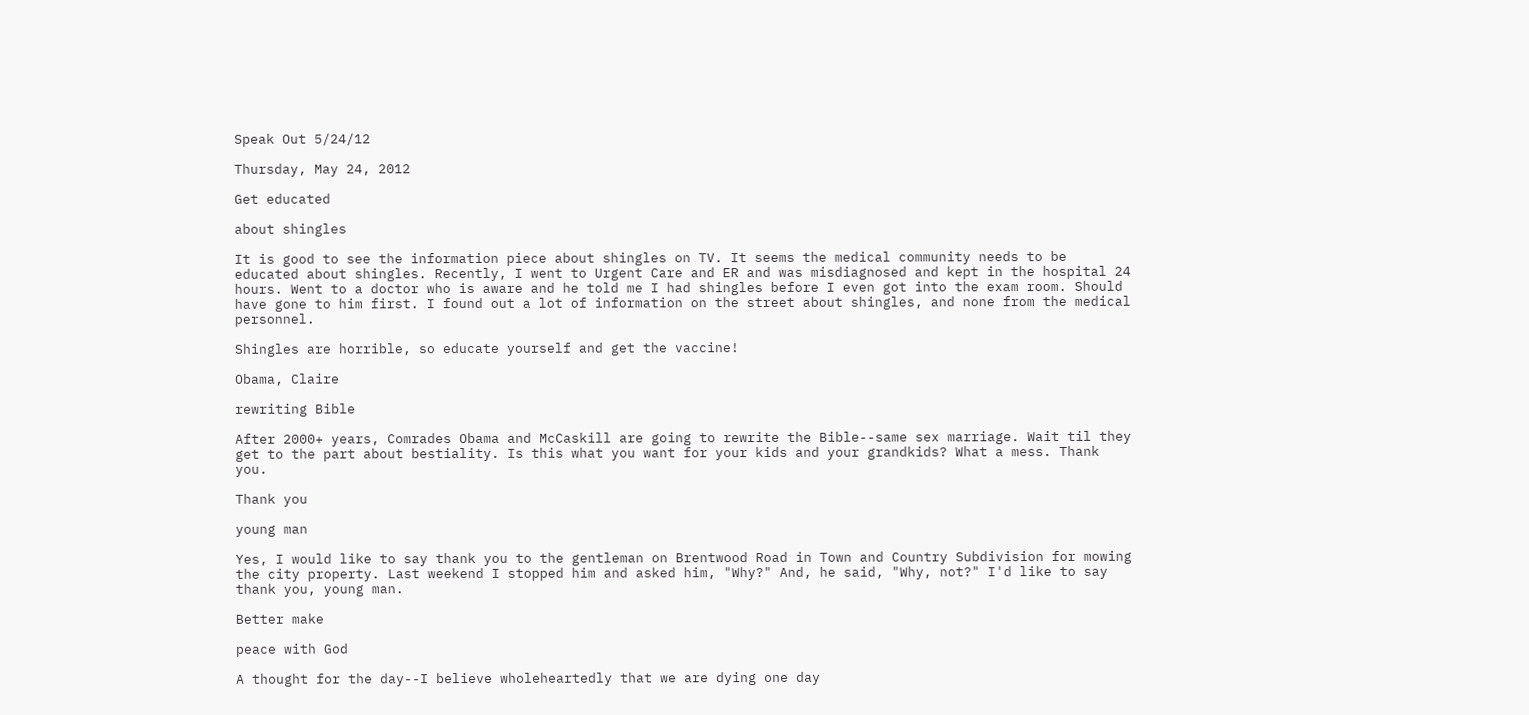Speak Out 5/24/12

Thursday, May 24, 2012

Get educated

about shingles

It is good to see the information piece about shingles on TV. It seems the medical community needs to be educated about shingles. Recently, I went to Urgent Care and ER and was misdiagnosed and kept in the hospital 24 hours. Went to a doctor who is aware and he told me I had shingles before I even got into the exam room. Should have gone to him first. I found out a lot of information on the street about shingles, and none from the medical personnel.

Shingles are horrible, so educate yourself and get the vaccine!

Obama, Claire

rewriting Bible

After 2000+ years, Comrades Obama and McCaskill are going to rewrite the Bible--same sex marriage. Wait til they get to the part about bestiality. Is this what you want for your kids and your grandkids? What a mess. Thank you.

Thank you

young man

Yes, I would like to say thank you to the gentleman on Brentwood Road in Town and Country Subdivision for mowing the city property. Last weekend I stopped him and asked him, "Why?" And, he said, "Why, not?" I'd like to say thank you, young man.

Better make

peace with God

A thought for the day--I believe wholeheartedly that we are dying one day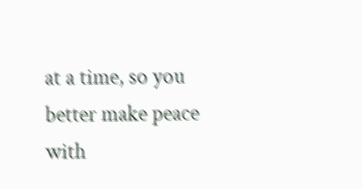at a time, so you better make peace with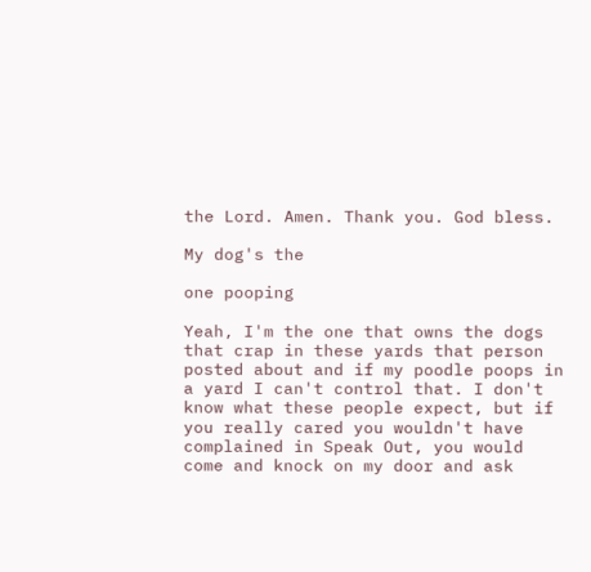the Lord. Amen. Thank you. God bless.

My dog's the

one pooping

Yeah, I'm the one that owns the dogs that crap in these yards that person posted about and if my poodle poops in a yard I can't control that. I don't know what these people expect, but if you really cared you wouldn't have complained in Speak Out, you would come and knock on my door and ask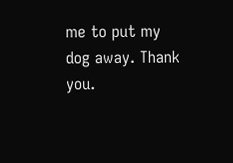me to put my dog away. Thank you.